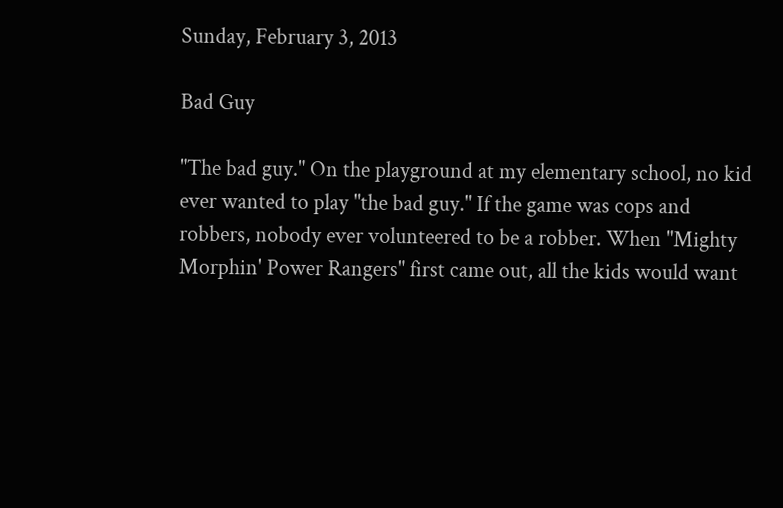Sunday, February 3, 2013

Bad Guy

"The bad guy." On the playground at my elementary school, no kid ever wanted to play "the bad guy." If the game was cops and robbers, nobody ever volunteered to be a robber. When "Mighty Morphin' Power Rangers" first came out, all the kids would want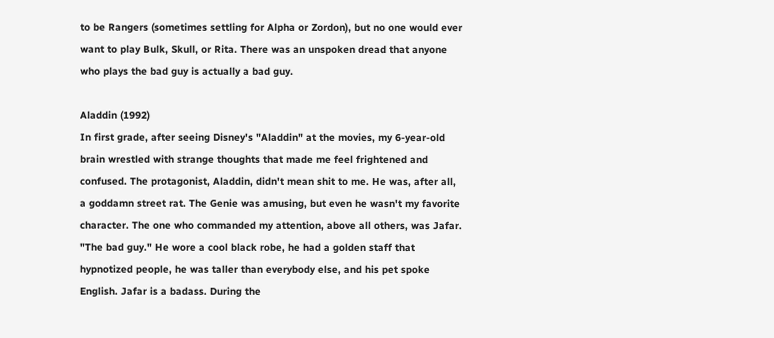to be Rangers (sometimes settling for Alpha or Zordon), but no one would ever want to play Bulk, Skull, or Rita. There was an unspoken dread that anyone who plays the bad guy is actually a bad guy.

Aladdin (1992)
In first grade, after seeing Disney's "Aladdin" at the movies, my 6-year-old brain wrestled with strange thoughts that made me feel frightened and confused. The protagonist, Aladdin, didn't mean shit to me. He was, after all, a goddamn street rat. The Genie was amusing, but even he wasn't my favorite character. The one who commanded my attention, above all others, was Jafar. "The bad guy." He wore a cool black robe, he had a golden staff that hypnotized people, he was taller than everybody else, and his pet spoke English. Jafar is a badass. During the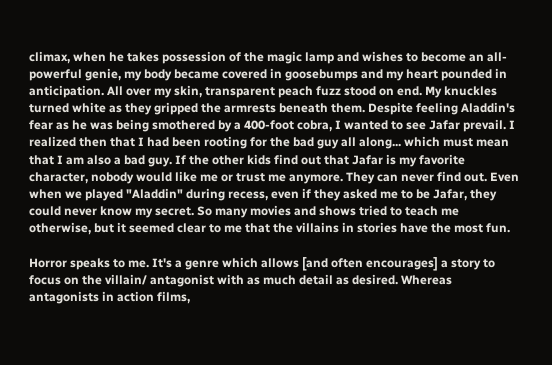climax, when he takes possession of the magic lamp and wishes to become an all-powerful genie, my body became covered in goosebumps and my heart pounded in anticipation. All over my skin, transparent peach fuzz stood on end. My knuckles turned white as they gripped the armrests beneath them. Despite feeling Aladdin's fear as he was being smothered by a 400-foot cobra, I wanted to see Jafar prevail. I realized then that I had been rooting for the bad guy all along... which must mean that I am also a bad guy. If the other kids find out that Jafar is my favorite character, nobody would like me or trust me anymore. They can never find out. Even when we played "Aladdin" during recess, even if they asked me to be Jafar, they could never know my secret. So many movies and shows tried to teach me otherwise, but it seemed clear to me that the villains in stories have the most fun.

Horror speaks to me. It's a genre which allows [and often encourages] a story to focus on the villain/ antagonist with as much detail as desired. Whereas antagonists in action films,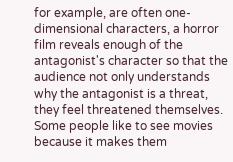for example, are often one-dimensional characters, a horror film reveals enough of the antagonist's character so that the audience not only understands why the antagonist is a threat, they feel threatened themselves. Some people like to see movies because it makes them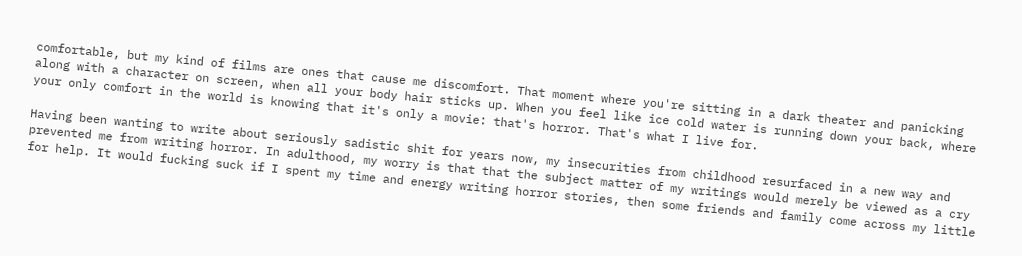comfortable, but my kind of films are ones that cause me discomfort. That moment where you're sitting in a dark theater and panicking along with a character on screen, when all your body hair sticks up. When you feel like ice cold water is running down your back, where your only comfort in the world is knowing that it's only a movie: that's horror. That's what I live for.

Having been wanting to write about seriously sadistic shit for years now, my insecurities from childhood resurfaced in a new way and prevented me from writing horror. In adulthood, my worry is that that the subject matter of my writings would merely be viewed as a cry for help. It would fucking suck if I spent my time and energy writing horror stories, then some friends and family come across my little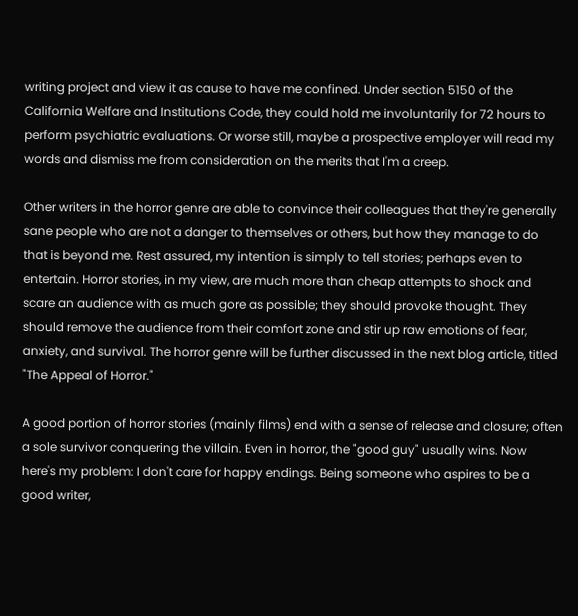writing project and view it as cause to have me confined. Under section 5150 of the California Welfare and Institutions Code, they could hold me involuntarily for 72 hours to perform psychiatric evaluations. Or worse still, maybe a prospective employer will read my words and dismiss me from consideration on the merits that I'm a creep.

Other writers in the horror genre are able to convince their colleagues that they're generally sane people who are not a danger to themselves or others, but how they manage to do that is beyond me. Rest assured, my intention is simply to tell stories; perhaps even to entertain. Horror stories, in my view, are much more than cheap attempts to shock and scare an audience with as much gore as possible; they should provoke thought. They should remove the audience from their comfort zone and stir up raw emotions of fear, anxiety, and survival. The horror genre will be further discussed in the next blog article, titled "The Appeal of Horror."

A good portion of horror stories (mainly films) end with a sense of release and closure; often a sole survivor conquering the villain. Even in horror, the "good guy" usually wins. Now here's my problem: I don't care for happy endings. Being someone who aspires to be a good writer,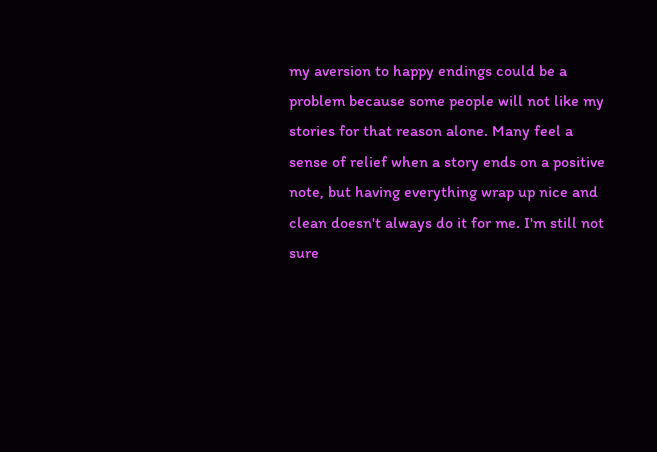my aversion to happy endings could be a problem because some people will not like my stories for that reason alone. Many feel a sense of relief when a story ends on a positive note, but having everything wrap up nice and clean doesn't always do it for me. I'm still not sure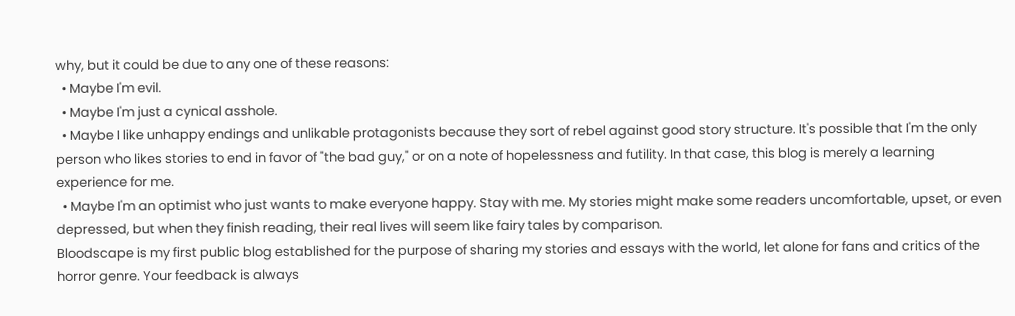why, but it could be due to any one of these reasons:
  • Maybe I'm evil.
  • Maybe I'm just a cynical asshole.
  • Maybe I like unhappy endings and unlikable protagonists because they sort of rebel against good story structure. It's possible that I'm the only person who likes stories to end in favor of "the bad guy," or on a note of hopelessness and futility. In that case, this blog is merely a learning experience for me.
  • Maybe I'm an optimist who just wants to make everyone happy. Stay with me. My stories might make some readers uncomfortable, upset, or even depressed, but when they finish reading, their real lives will seem like fairy tales by comparison.
Bloodscape is my first public blog established for the purpose of sharing my stories and essays with the world, let alone for fans and critics of the horror genre. Your feedback is always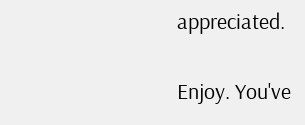appreciated.

Enjoy. You've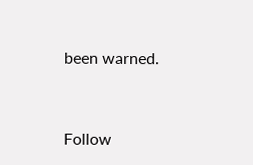been warned.


Follow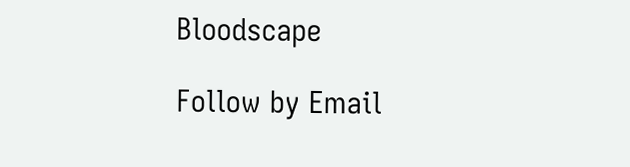Bloodscape

Follow by Email